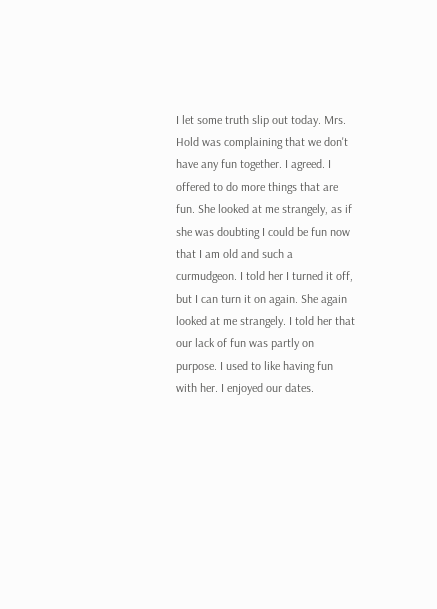I let some truth slip out today. Mrs. Hold was complaining that we don't have any fun together. I agreed. I offered to do more things that are fun. She looked at me strangely, as if she was doubting I could be fun now that I am old and such a curmudgeon. I told her I turned it off, but I can turn it on again. She again looked at me strangely. I told her that our lack of fun was partly on purpose. I used to like having fun with her. I enjoyed our dates.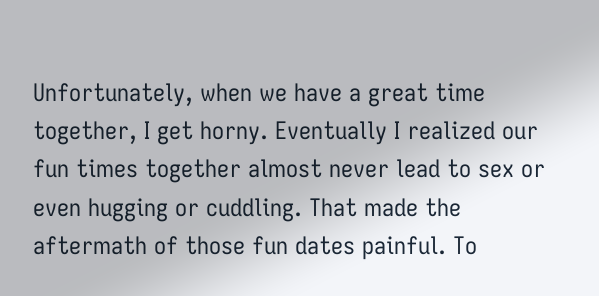Unfortunately, when we have a great time together, I get horny. Eventually I realized our fun times together almost never lead to sex or even hugging or cuddling. That made the aftermath of those fun dates painful. To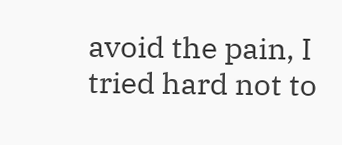avoid the pain, I tried hard not to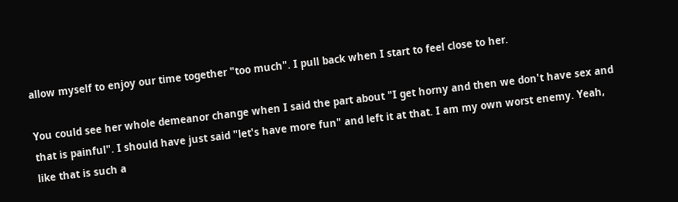allow myself to enjoy our time together "too much". I pull back when I start to feel close to her.

You could see her whole demeanor change when I said the part about "I get horny and then we don't have sex and that is painful". I should have just said "let's have more fun" and left it at that. I am my own worst enemy. Yeah, like that is such a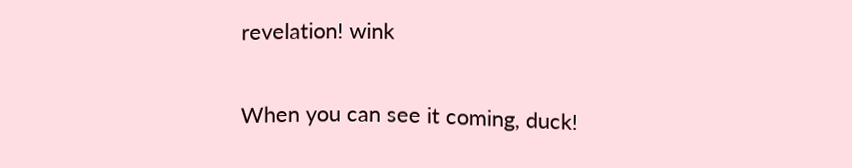revelation! wink

When you can see it coming, duck!